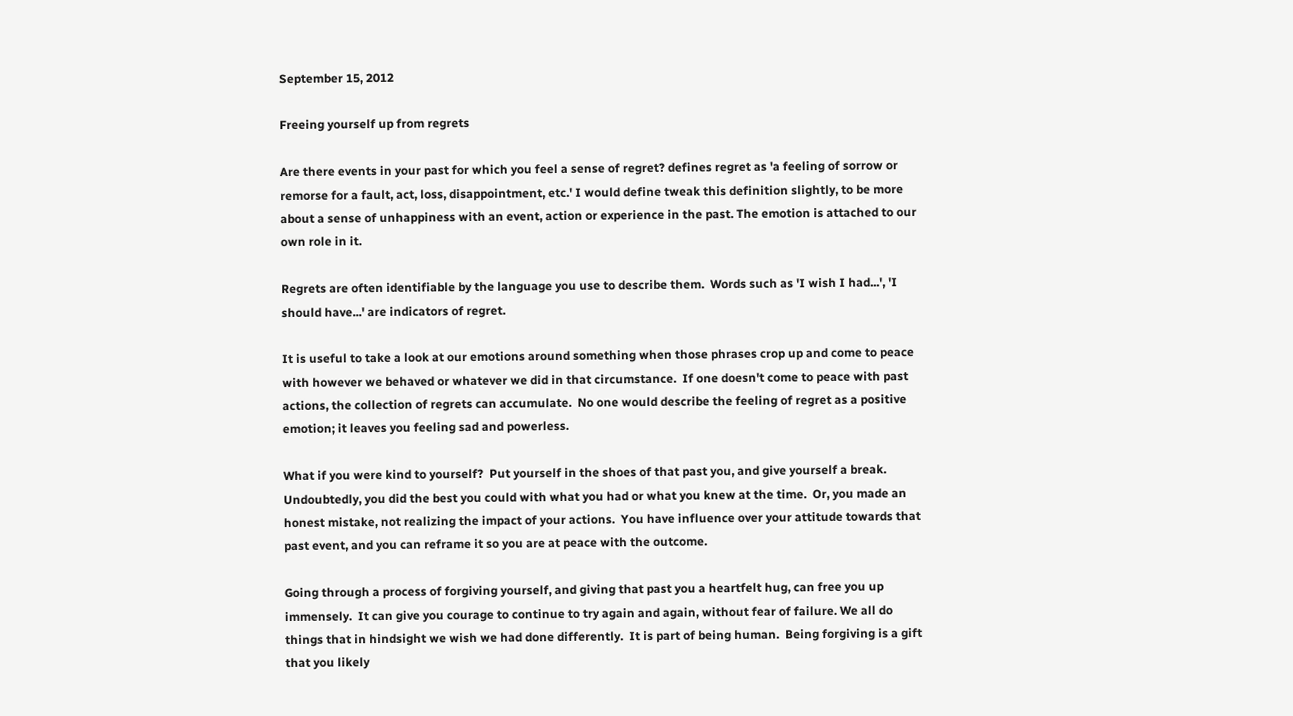September 15, 2012

Freeing yourself up from regrets

Are there events in your past for which you feel a sense of regret? defines regret as 'a feeling of sorrow or remorse for a fault, act, loss, disappointment, etc.' I would define tweak this definition slightly, to be more about a sense of unhappiness with an event, action or experience in the past. The emotion is attached to our own role in it.

Regrets are often identifiable by the language you use to describe them.  Words such as 'I wish I had...', 'I should have...' are indicators of regret.

It is useful to take a look at our emotions around something when those phrases crop up and come to peace with however we behaved or whatever we did in that circumstance.  If one doesn't come to peace with past actions, the collection of regrets can accumulate.  No one would describe the feeling of regret as a positive emotion; it leaves you feeling sad and powerless.

What if you were kind to yourself?  Put yourself in the shoes of that past you, and give yourself a break.  Undoubtedly, you did the best you could with what you had or what you knew at the time.  Or, you made an honest mistake, not realizing the impact of your actions.  You have influence over your attitude towards that past event, and you can reframe it so you are at peace with the outcome.

Going through a process of forgiving yourself, and giving that past you a heartfelt hug, can free you up immensely.  It can give you courage to continue to try again and again, without fear of failure. We all do things that in hindsight we wish we had done differently.  It is part of being human.  Being forgiving is a gift that you likely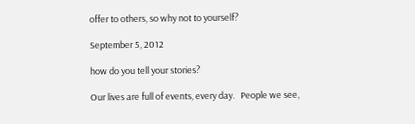offer to others, so why not to yourself?

September 5, 2012

how do you tell your stories?

Our lives are full of events, every day.   People we see,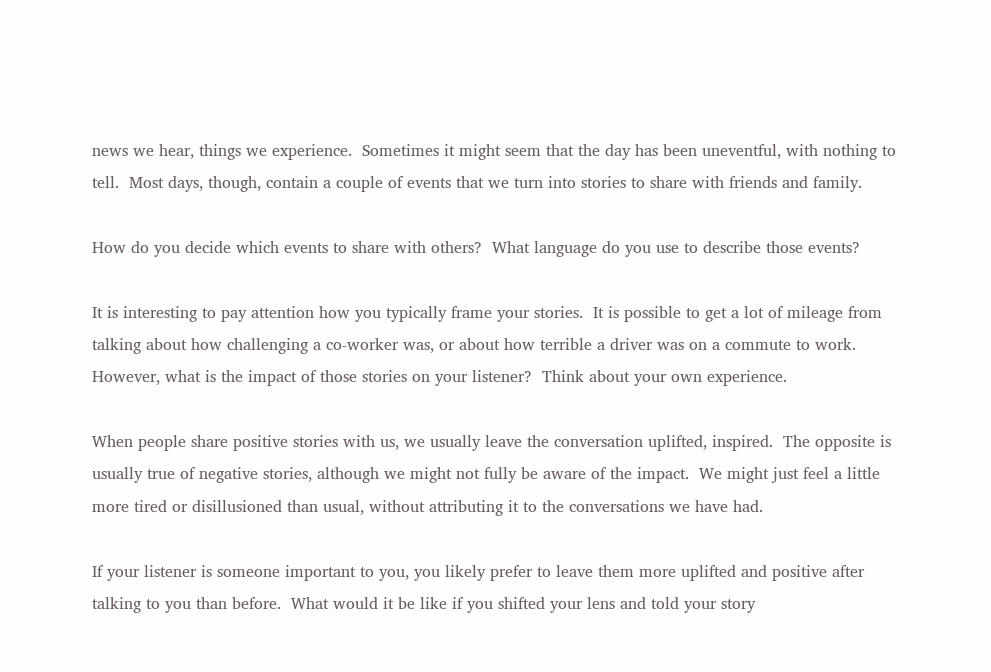news we hear, things we experience.  Sometimes it might seem that the day has been uneventful, with nothing to tell.  Most days, though, contain a couple of events that we turn into stories to share with friends and family.

How do you decide which events to share with others?  What language do you use to describe those events?

It is interesting to pay attention how you typically frame your stories.  It is possible to get a lot of mileage from talking about how challenging a co-worker was, or about how terrible a driver was on a commute to work.  However, what is the impact of those stories on your listener?  Think about your own experience.

When people share positive stories with us, we usually leave the conversation uplifted, inspired.  The opposite is usually true of negative stories, although we might not fully be aware of the impact.  We might just feel a little more tired or disillusioned than usual, without attributing it to the conversations we have had.

If your listener is someone important to you, you likely prefer to leave them more uplifted and positive after talking to you than before.  What would it be like if you shifted your lens and told your story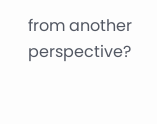from another perspective?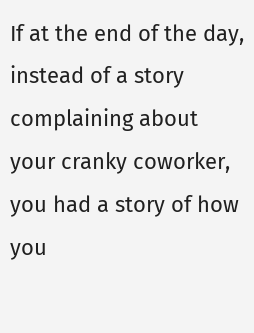If at the end of the day, instead of a story complaining about your cranky coworker, you had a story of how you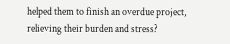helped them to finish an overdue project, relieving their burden and stress?